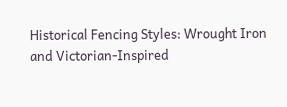Historical Fencing Styles: Wrought Iron and Victorian-Inspired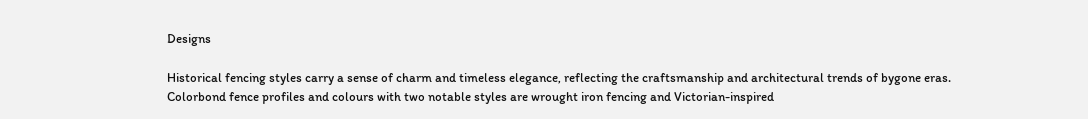Designs

Historical fencing styles carry a sense of charm and timeless elegance, reflecting the craftsmanship and architectural trends of bygone eras. Colorbond fence profiles and colours with two notable styles are wrought iron fencing and Victorian-inspired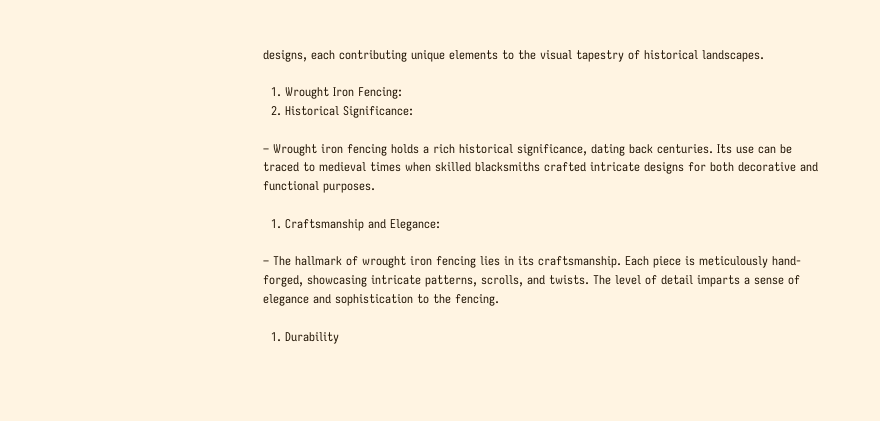designs, each contributing unique elements to the visual tapestry of historical landscapes.

  1. Wrought Iron Fencing:
  2. Historical Significance:

– Wrought iron fencing holds a rich historical significance, dating back centuries. Its use can be traced to medieval times when skilled blacksmiths crafted intricate designs for both decorative and functional purposes.

  1. Craftsmanship and Elegance:

– The hallmark of wrought iron fencing lies in its craftsmanship. Each piece is meticulously hand-forged, showcasing intricate patterns, scrolls, and twists. The level of detail imparts a sense of elegance and sophistication to the fencing.

  1. Durability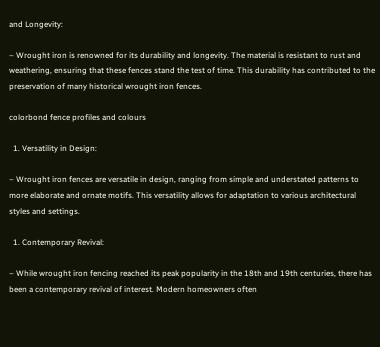and Longevity:

– Wrought iron is renowned for its durability and longevity. The material is resistant to rust and weathering, ensuring that these fences stand the test of time. This durability has contributed to the preservation of many historical wrought iron fences.

colorbond fence profiles and colours

  1. Versatility in Design:

– Wrought iron fences are versatile in design, ranging from simple and understated patterns to more elaborate and ornate motifs. This versatility allows for adaptation to various architectural styles and settings.

  1. Contemporary Revival:

– While wrought iron fencing reached its peak popularity in the 18th and 19th centuries, there has been a contemporary revival of interest. Modern homeowners often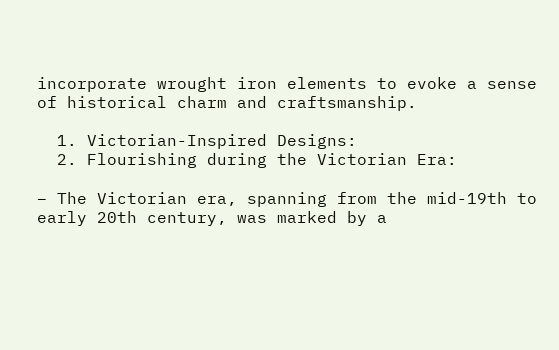incorporate wrought iron elements to evoke a sense of historical charm and craftsmanship.

  1. Victorian-Inspired Designs:
  2. Flourishing during the Victorian Era:

– The Victorian era, spanning from the mid-19th to early 20th century, was marked by a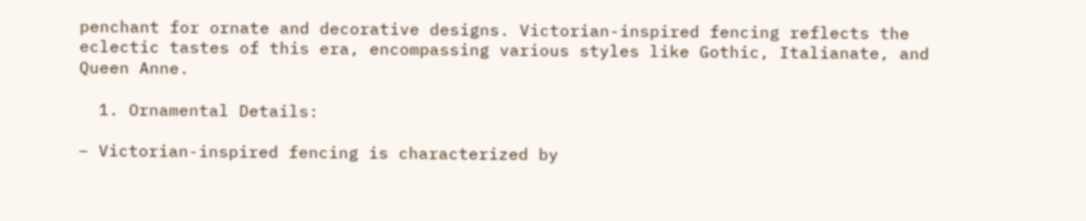penchant for ornate and decorative designs. Victorian-inspired fencing reflects the eclectic tastes of this era, encompassing various styles like Gothic, Italianate, and Queen Anne.

  1. Ornamental Details:

– Victorian-inspired fencing is characterized by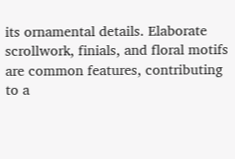its ornamental details. Elaborate scrollwork, finials, and floral motifs are common features, contributing to a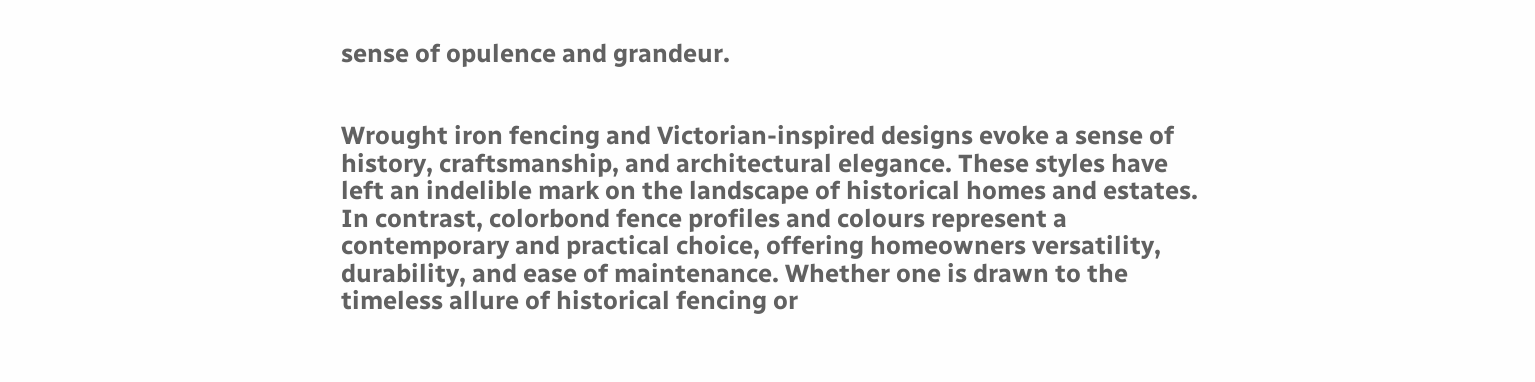sense of opulence and grandeur.


Wrought iron fencing and Victorian-inspired designs evoke a sense of history, craftsmanship, and architectural elegance. These styles have left an indelible mark on the landscape of historical homes and estates. In contrast, colorbond fence profiles and colours represent a contemporary and practical choice, offering homeowners versatility, durability, and ease of maintenance. Whether one is drawn to the timeless allure of historical fencing or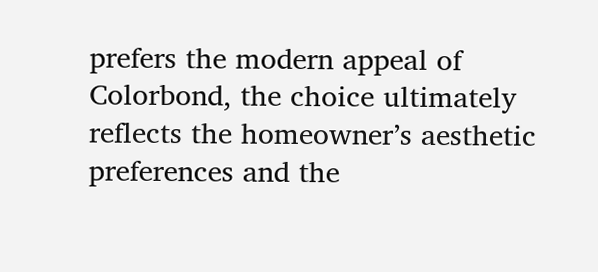prefers the modern appeal of Colorbond, the choice ultimately reflects the homeowner’s aesthetic preferences and the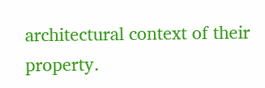architectural context of their property.